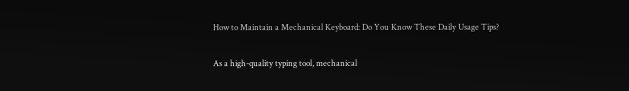How to Maintain a Mechanical Keyboard: Do You Know These Daily Usage Tips?

As a high-quality typing tool, mechanical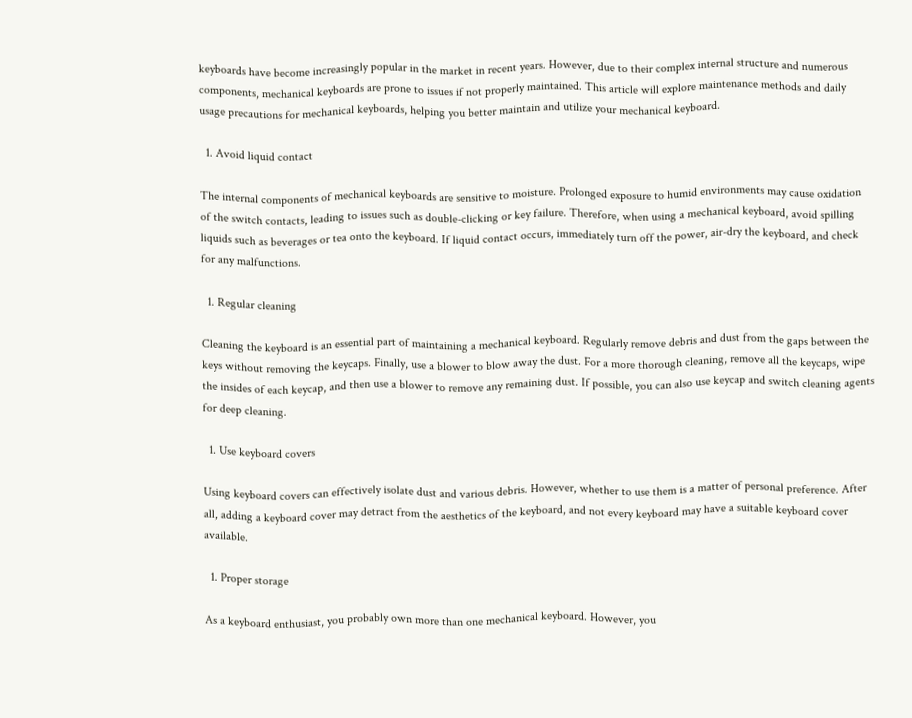keyboards have become increasingly popular in the market in recent years. However, due to their complex internal structure and numerous components, mechanical keyboards are prone to issues if not properly maintained. This article will explore maintenance methods and daily usage precautions for mechanical keyboards, helping you better maintain and utilize your mechanical keyboard.

  1. Avoid liquid contact

The internal components of mechanical keyboards are sensitive to moisture. Prolonged exposure to humid environments may cause oxidation of the switch contacts, leading to issues such as double-clicking or key failure. Therefore, when using a mechanical keyboard, avoid spilling liquids such as beverages or tea onto the keyboard. If liquid contact occurs, immediately turn off the power, air-dry the keyboard, and check for any malfunctions.

  1. Regular cleaning

Cleaning the keyboard is an essential part of maintaining a mechanical keyboard. Regularly remove debris and dust from the gaps between the keys without removing the keycaps. Finally, use a blower to blow away the dust. For a more thorough cleaning, remove all the keycaps, wipe the insides of each keycap, and then use a blower to remove any remaining dust. If possible, you can also use keycap and switch cleaning agents for deep cleaning.

  1. Use keyboard covers

Using keyboard covers can effectively isolate dust and various debris. However, whether to use them is a matter of personal preference. After all, adding a keyboard cover may detract from the aesthetics of the keyboard, and not every keyboard may have a suitable keyboard cover available.

  1. Proper storage

As a keyboard enthusiast, you probably own more than one mechanical keyboard. However, you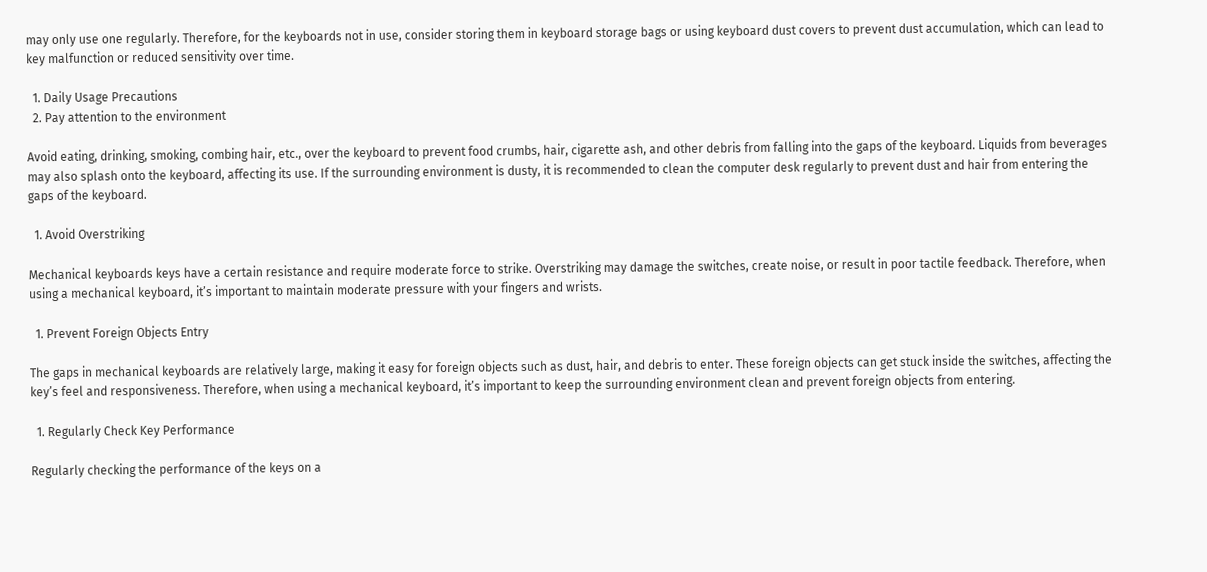may only use one regularly. Therefore, for the keyboards not in use, consider storing them in keyboard storage bags or using keyboard dust covers to prevent dust accumulation, which can lead to key malfunction or reduced sensitivity over time.

  1. Daily Usage Precautions
  2. Pay attention to the environment

Avoid eating, drinking, smoking, combing hair, etc., over the keyboard to prevent food crumbs, hair, cigarette ash, and other debris from falling into the gaps of the keyboard. Liquids from beverages may also splash onto the keyboard, affecting its use. If the surrounding environment is dusty, it is recommended to clean the computer desk regularly to prevent dust and hair from entering the gaps of the keyboard.

  1. Avoid Overstriking

Mechanical keyboards keys have a certain resistance and require moderate force to strike. Overstriking may damage the switches, create noise, or result in poor tactile feedback. Therefore, when using a mechanical keyboard, it’s important to maintain moderate pressure with your fingers and wrists.

  1. Prevent Foreign Objects Entry

The gaps in mechanical keyboards are relatively large, making it easy for foreign objects such as dust, hair, and debris to enter. These foreign objects can get stuck inside the switches, affecting the key’s feel and responsiveness. Therefore, when using a mechanical keyboard, it’s important to keep the surrounding environment clean and prevent foreign objects from entering.

  1. Regularly Check Key Performance

Regularly checking the performance of the keys on a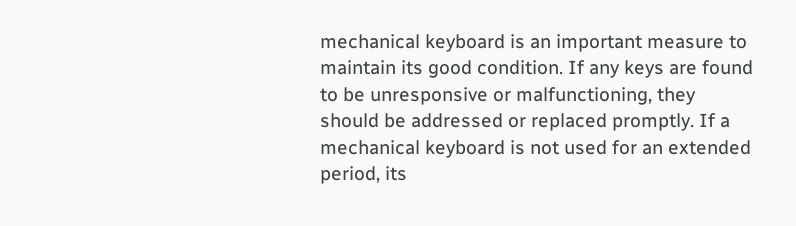mechanical keyboard is an important measure to maintain its good condition. If any keys are found to be unresponsive or malfunctioning, they should be addressed or replaced promptly. If a mechanical keyboard is not used for an extended period, its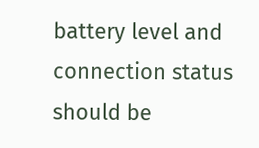battery level and connection status should be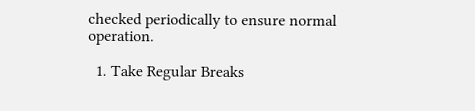checked periodically to ensure normal operation.

  1. Take Regular Breaks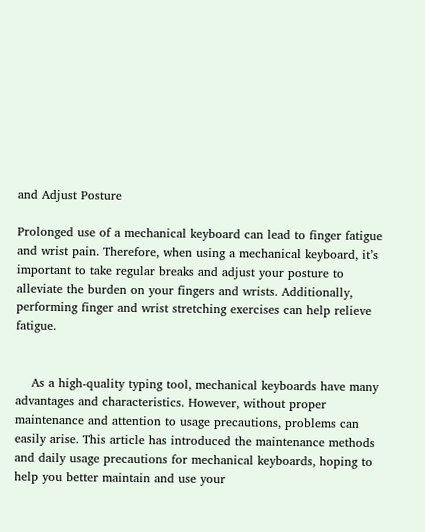and Adjust Posture

Prolonged use of a mechanical keyboard can lead to finger fatigue and wrist pain. Therefore, when using a mechanical keyboard, it’s important to take regular breaks and adjust your posture to alleviate the burden on your fingers and wrists. Additionally, performing finger and wrist stretching exercises can help relieve fatigue.


    As a high-quality typing tool, mechanical keyboards have many advantages and characteristics. However, without proper maintenance and attention to usage precautions, problems can easily arise. This article has introduced the maintenance methods and daily usage precautions for mechanical keyboards, hoping to help you better maintain and use your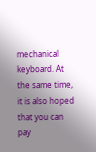mechanical keyboard. At the same time, it is also hoped that you can pay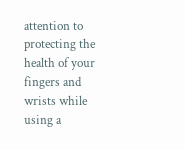attention to protecting the health of your fingers and wrists while using a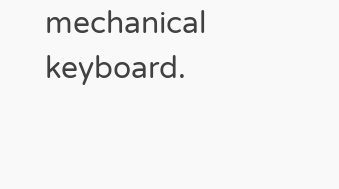mechanical keyboard.